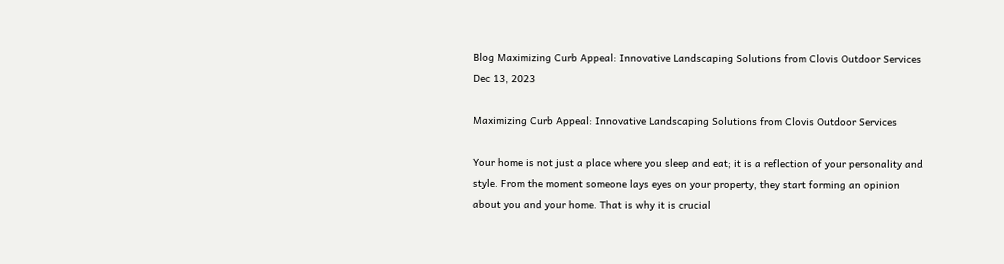Blog Maximizing Curb Appeal: Innovative Landscaping Solutions from Clovis Outdoor Services Dec 13, 2023

Maximizing Curb Appeal: Innovative Landscaping Solutions from Clovis Outdoor Services

Your home is not just a place where you sleep and eat; it is a reflection of your personality and style. From the moment someone lays eyes on your property, they start forming an opinion about you and your home. That is why it is crucial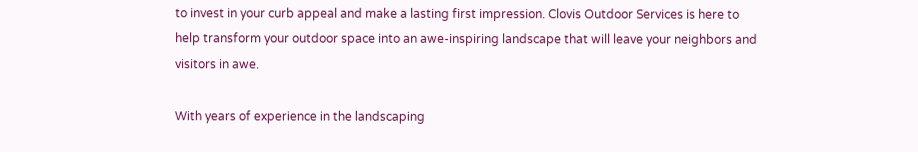to invest in your curb appeal and make a lasting first impression. Clovis Outdoor Services is here to help transform your outdoor space into an awe-inspiring landscape that will leave your neighbors and visitors in awe.

With years of experience in the landscaping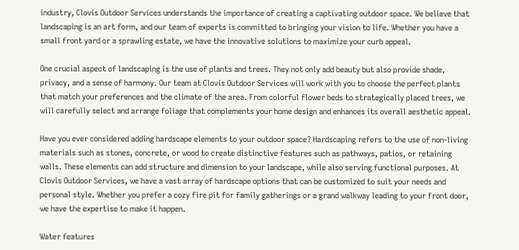industry, Clovis Outdoor Services understands the importance of creating a captivating outdoor space. We believe that landscaping is an art form, and our team of experts is committed to bringing your vision to life. Whether you have a small front yard or a sprawling estate, we have the innovative solutions to maximize your curb appeal.

One crucial aspect of landscaping is the use of plants and trees. They not only add beauty but also provide shade, privacy, and a sense of harmony. Our team at Clovis Outdoor Services will work with you to choose the perfect plants that match your preferences and the climate of the area. From colorful flower beds to strategically placed trees, we will carefully select and arrange foliage that complements your home design and enhances its overall aesthetic appeal.

Have you ever considered adding hardscape elements to your outdoor space? Hardscaping refers to the use of non-living materials such as stones, concrete, or wood to create distinctive features such as pathways, patios, or retaining walls. These elements can add structure and dimension to your landscape, while also serving functional purposes. At Clovis Outdoor Services, we have a vast array of hardscape options that can be customized to suit your needs and personal style. Whether you prefer a cozy fire pit for family gatherings or a grand walkway leading to your front door, we have the expertise to make it happen.

Water features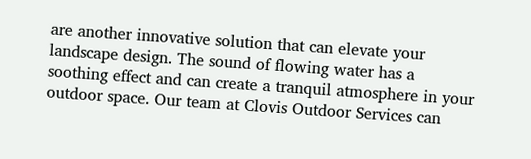are another innovative solution that can elevate your landscape design. The sound of flowing water has a soothing effect and can create a tranquil atmosphere in your outdoor space. Our team at Clovis Outdoor Services can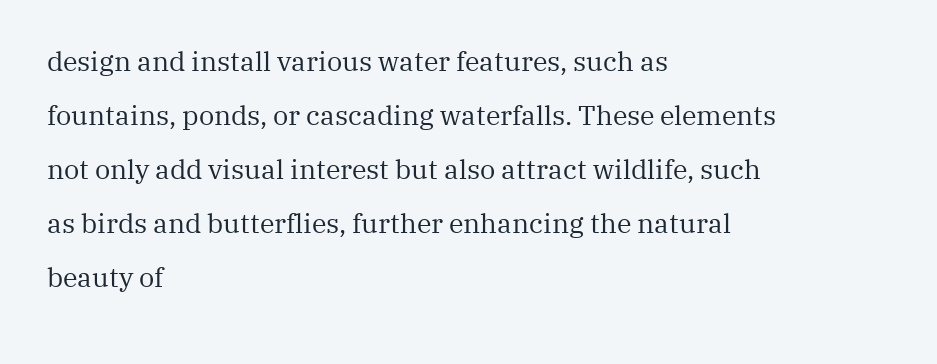design and install various water features, such as fountains, ponds, or cascading waterfalls. These elements not only add visual interest but also attract wildlife, such as birds and butterflies, further enhancing the natural beauty of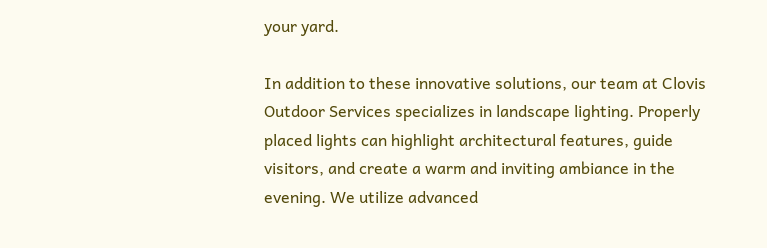your yard.

In addition to these innovative solutions, our team at Clovis Outdoor Services specializes in landscape lighting. Properly placed lights can highlight architectural features, guide visitors, and create a warm and inviting ambiance in the evening. We utilize advanced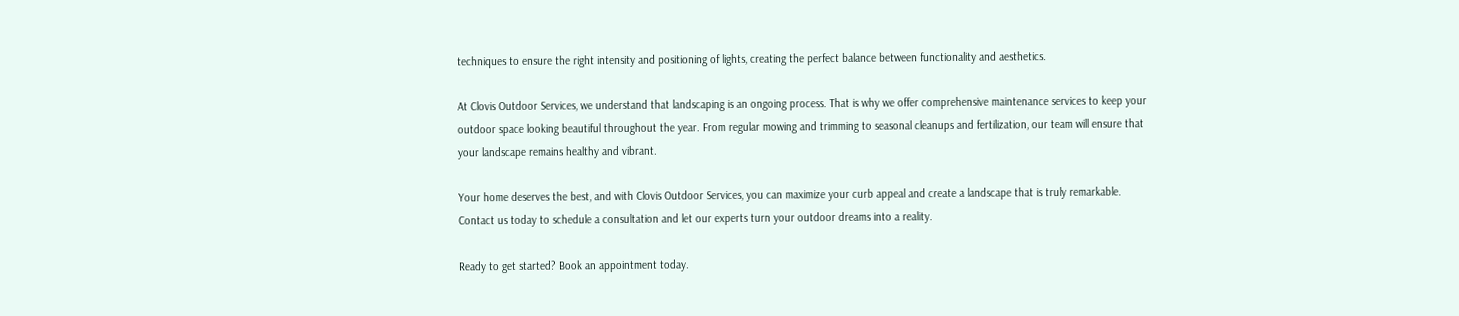techniques to ensure the right intensity and positioning of lights, creating the perfect balance between functionality and aesthetics.

At Clovis Outdoor Services, we understand that landscaping is an ongoing process. That is why we offer comprehensive maintenance services to keep your outdoor space looking beautiful throughout the year. From regular mowing and trimming to seasonal cleanups and fertilization, our team will ensure that your landscape remains healthy and vibrant.

Your home deserves the best, and with Clovis Outdoor Services, you can maximize your curb appeal and create a landscape that is truly remarkable. Contact us today to schedule a consultation and let our experts turn your outdoor dreams into a reality.

Ready to get started? Book an appointment today.